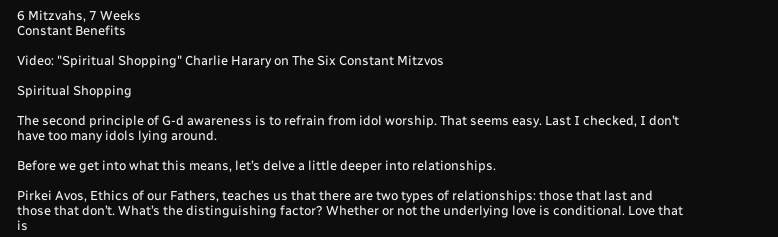6 Mitzvahs, 7 Weeks
Constant Benefits

Video: "Spiritual Shopping" Charlie Harary on The Six Constant Mitzvos

Spiritual Shopping

The second principle of G-d awareness is to refrain from idol worship. That seems easy. Last I checked, I don’t have too many idols lying around.

Before we get into what this means, let’s delve a little deeper into relationships.

Pirkei Avos, Ethics of our Fathers, teaches us that there are two types of relationships: those that last and those that don’t. What’s the distinguishing factor? Whether or not the underlying love is conditional. Love that is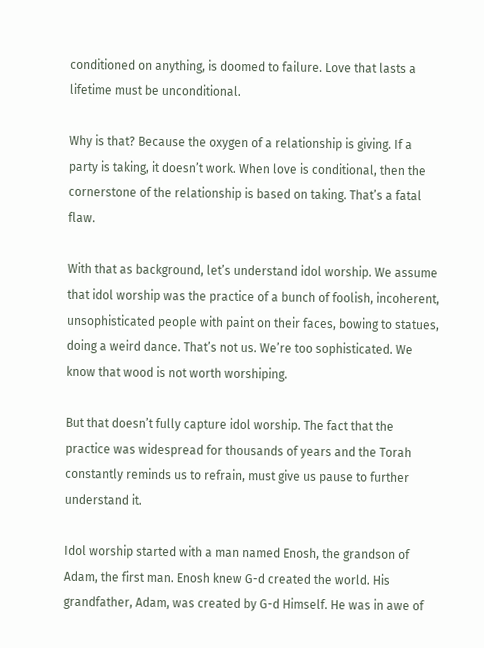conditioned on anything, is doomed to failure. Love that lasts a lifetime must be unconditional.

Why is that? Because the oxygen of a relationship is giving. If a party is taking, it doesn’t work. When love is conditional, then the cornerstone of the relationship is based on taking. That’s a fatal flaw.

With that as background, let’s understand idol worship. We assume that idol worship was the practice of a bunch of foolish, incoherent, unsophisticated people with paint on their faces, bowing to statues, doing a weird dance. That’s not us. We’re too sophisticated. We know that wood is not worth worshiping.

But that doesn’t fully capture idol worship. The fact that the practice was widespread for thousands of years and the Torah constantly reminds us to refrain, must give us pause to further understand it.

Idol worship started with a man named Enosh, the grandson of Adam, the first man. Enosh knew G-d created the world. His grandfather, Adam, was created by G-d Himself. He was in awe of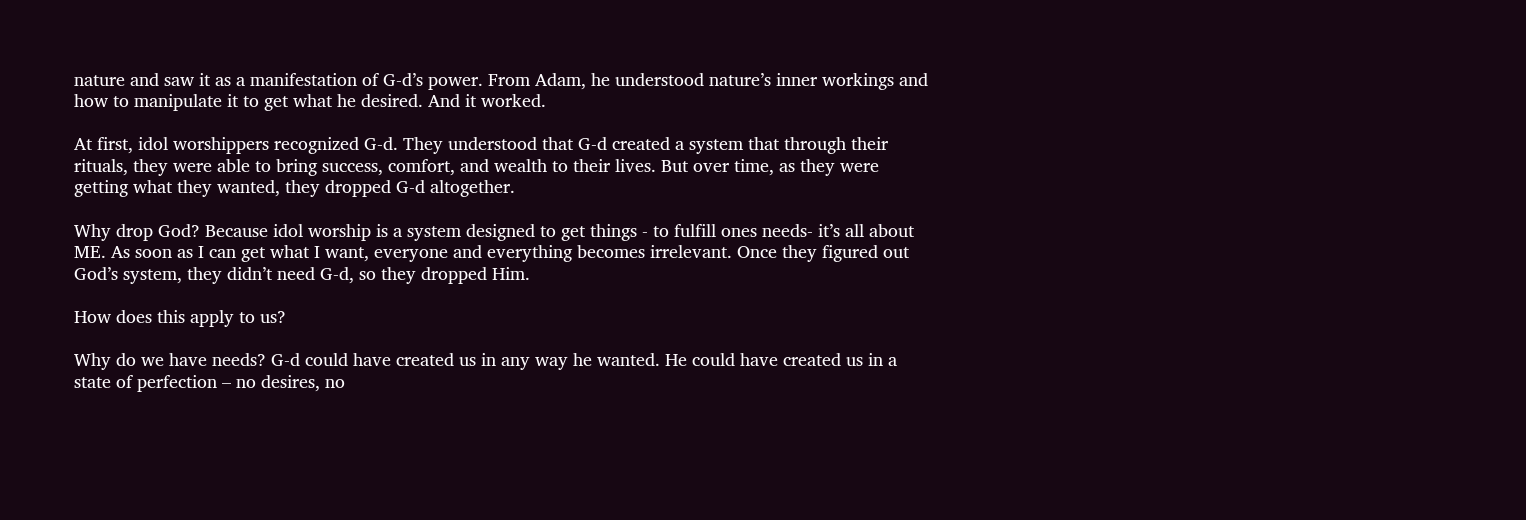nature and saw it as a manifestation of G-d’s power. From Adam, he understood nature’s inner workings and how to manipulate it to get what he desired. And it worked.

At first, idol worshippers recognized G-d. They understood that G-d created a system that through their rituals, they were able to bring success, comfort, and wealth to their lives. But over time, as they were getting what they wanted, they dropped G-d altogether.

Why drop God? Because idol worship is a system designed to get things - to fulfill ones needs- it’s all about ME. As soon as I can get what I want, everyone and everything becomes irrelevant. Once they figured out God’s system, they didn’t need G-d, so they dropped Him.

How does this apply to us?

Why do we have needs? G-d could have created us in any way he wanted. He could have created us in a state of perfection – no desires, no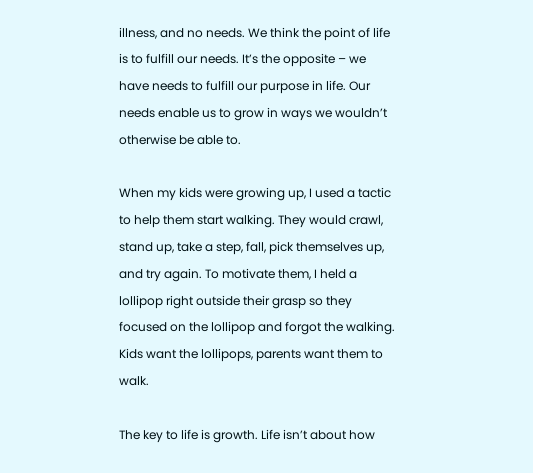illness, and no needs. We think the point of life is to fulfill our needs. It’s the opposite – we have needs to fulfill our purpose in life. Our needs enable us to grow in ways we wouldn’t otherwise be able to.

When my kids were growing up, I used a tactic to help them start walking. They would crawl, stand up, take a step, fall, pick themselves up, and try again. To motivate them, I held a lollipop right outside their grasp so they focused on the lollipop and forgot the walking. Kids want the lollipops, parents want them to walk.

The key to life is growth. Life isn’t about how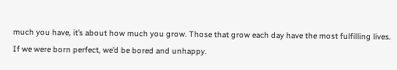much you have, it’s about how much you grow. Those that grow each day have the most fulfilling lives. If we were born perfect, we’d be bored and unhappy.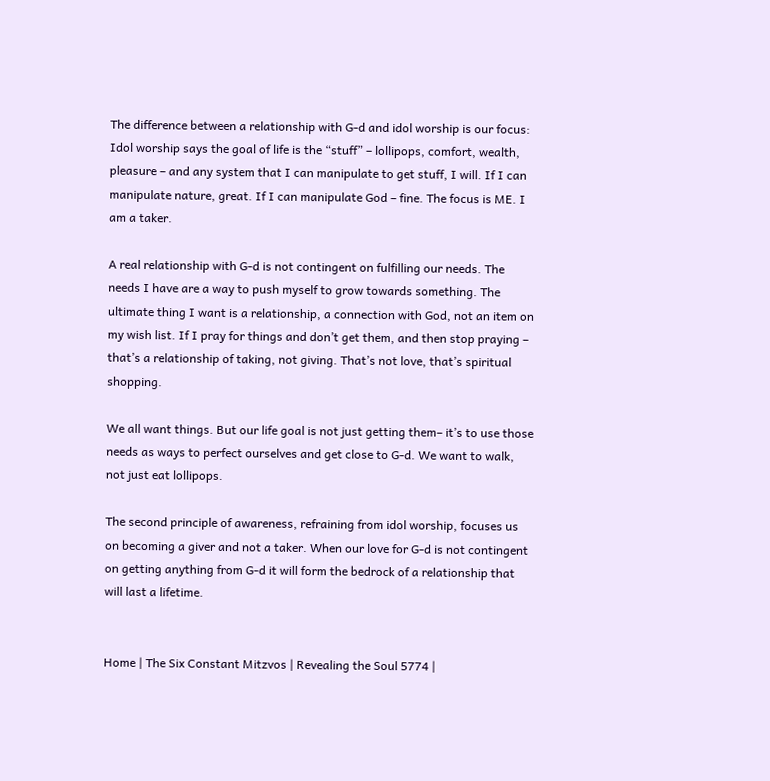The difference between a relationship with G-d and idol worship is our focus: Idol worship says the goal of life is the “stuff” – lollipops, comfort, wealth, pleasure – and any system that I can manipulate to get stuff, I will. If I can manipulate nature, great. If I can manipulate God – fine. The focus is ME. I am a taker.

A real relationship with G-d is not contingent on fulfilling our needs. The needs I have are a way to push myself to grow towards something. The ultimate thing I want is a relationship, a connection with God, not an item on my wish list. If I pray for things and don’t get them, and then stop praying – that’s a relationship of taking, not giving. That’s not love, that’s spiritual shopping.

We all want things. But our life goal is not just getting them– it’s to use those needs as ways to perfect ourselves and get close to G-d. We want to walk, not just eat lollipops.

The second principle of awareness, refraining from idol worship, focuses us on becoming a giver and not a taker. When our love for G-d is not contingent on getting anything from G-d it will form the bedrock of a relationship that will last a lifetime.


Home | The Six Constant Mitzvos | Revealing the Soul 5774 |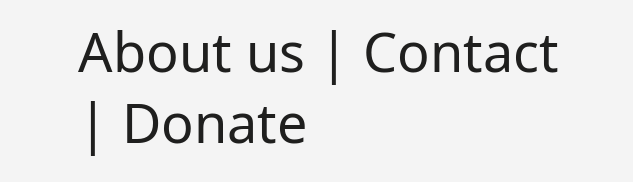About us | Contact | Donate